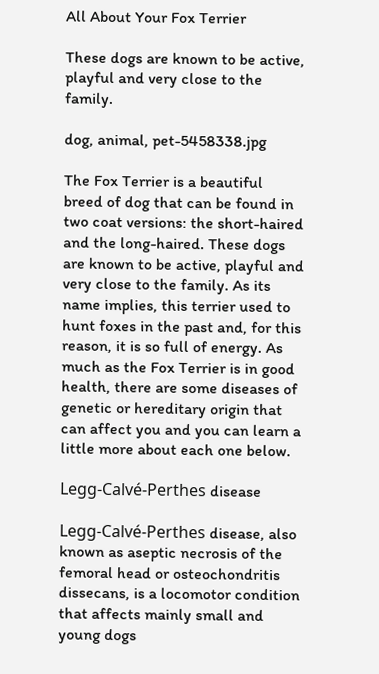All About Your Fox Terrier

These dogs are known to be active, playful and very close to the family.

dog, animal, pet-5458338.jpg

The Fox Terrier is a beautiful breed of dog that can be found in two coat versions: the short-haired and the long-haired. These dogs are known to be active, playful and very close to the family. As its name implies, this terrier used to hunt foxes in the past and, for this reason, it is so full of energy. As much as the Fox Terrier is in good health, there are some diseases of genetic or hereditary origin that can affect you and you can learn a little more about each one below.

Legg-Calvé-Perthes disease

Legg-Calvé-Perthes disease, also known as aseptic necrosis of the femoral head or osteochondritis dissecans, is a locomotor condition that affects mainly small and young dogs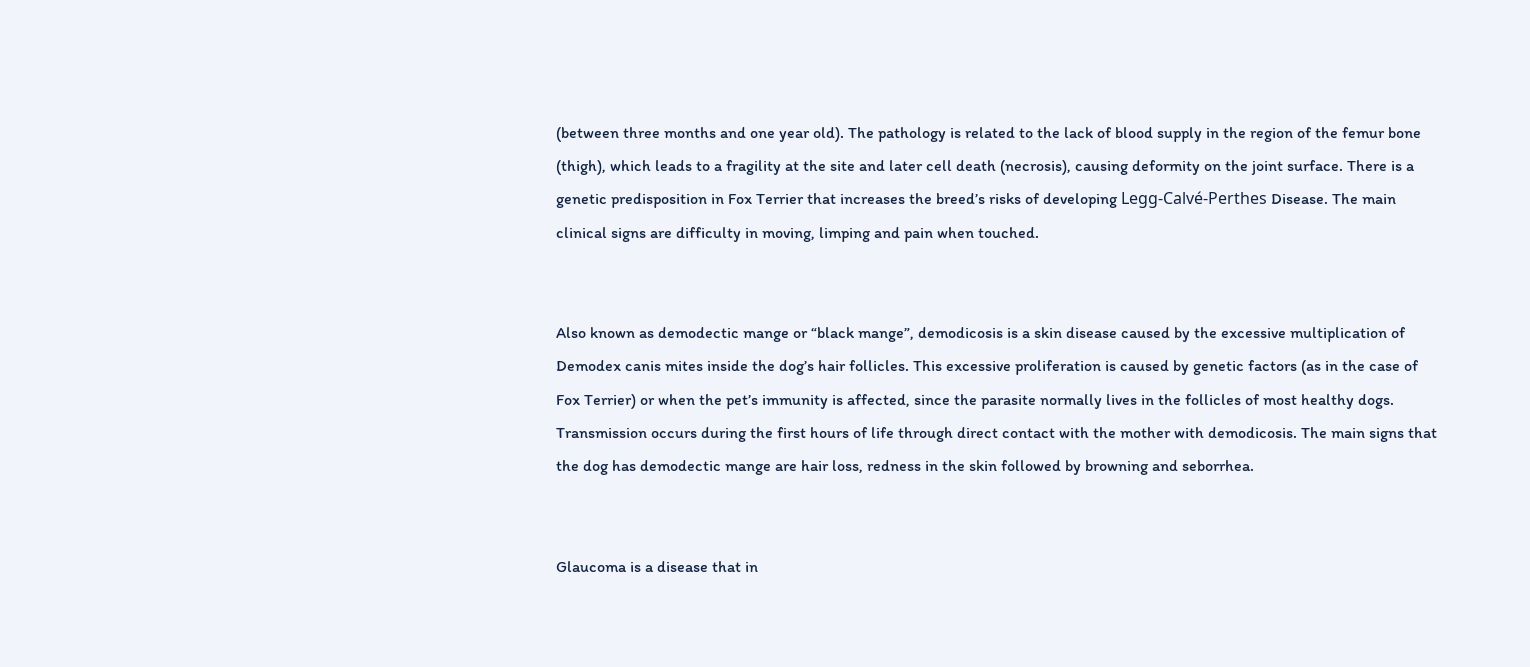(between three months and one year old). The pathology is related to the lack of blood supply in the region of the femur bone (thigh), which leads to a fragility at the site and later cell death (necrosis), causing deformity on the joint surface. There is a genetic predisposition in Fox Terrier that increases the breed’s risks of developing Legg-Calvé-Perthes Disease. The main clinical signs are difficulty in moving, limping and pain when touched.


Also known as demodectic mange or “black mange”, demodicosis is a skin disease caused by the excessive multiplication of Demodex canis mites inside the dog’s hair follicles. This excessive proliferation is caused by genetic factors (as in the case of Fox Terrier) or when the pet’s immunity is affected, since the parasite normally lives in the follicles of most healthy dogs. Transmission occurs during the first hours of life through direct contact with the mother with demodicosis. The main signs that the dog has demodectic mange are hair loss, redness in the skin followed by browning and seborrhea.


Glaucoma is a disease that in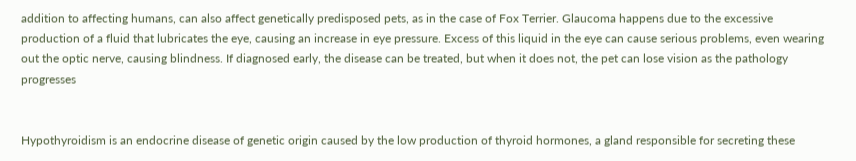addition to affecting humans, can also affect genetically predisposed pets, as in the case of Fox Terrier. Glaucoma happens due to the excessive production of a fluid that lubricates the eye, causing an increase in eye pressure. Excess of this liquid in the eye can cause serious problems, even wearing out the optic nerve, causing blindness. If diagnosed early, the disease can be treated, but when it does not, the pet can lose vision as the pathology progresses


Hypothyroidism is an endocrine disease of genetic origin caused by the low production of thyroid hormones, a gland responsible for secreting these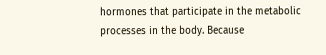hormones that participate in the metabolic processes in the body. Because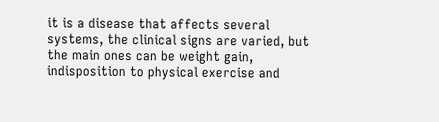it is a disease that affects several systems, the clinical signs are varied, but the main ones can be weight gain, indisposition to physical exercise and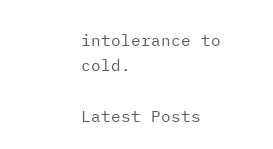intolerance to cold.

Latest Posts